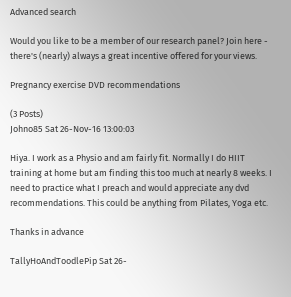Advanced search

Would you like to be a member of our research panel? Join here - there's (nearly) always a great incentive offered for your views.

Pregnancy exercise DVD recommendations

(3 Posts)
Johno85 Sat 26-Nov-16 13:00:03

Hiya. I work as a Physio and am fairly fit. Normally I do HIIT training at home but am finding this too much at nearly 8 weeks. I need to practice what I preach and would appreciate any dvd recommendations. This could be anything from Pilates, Yoga etc.

Thanks in advance

TallyHoAndToodlePip Sat 26-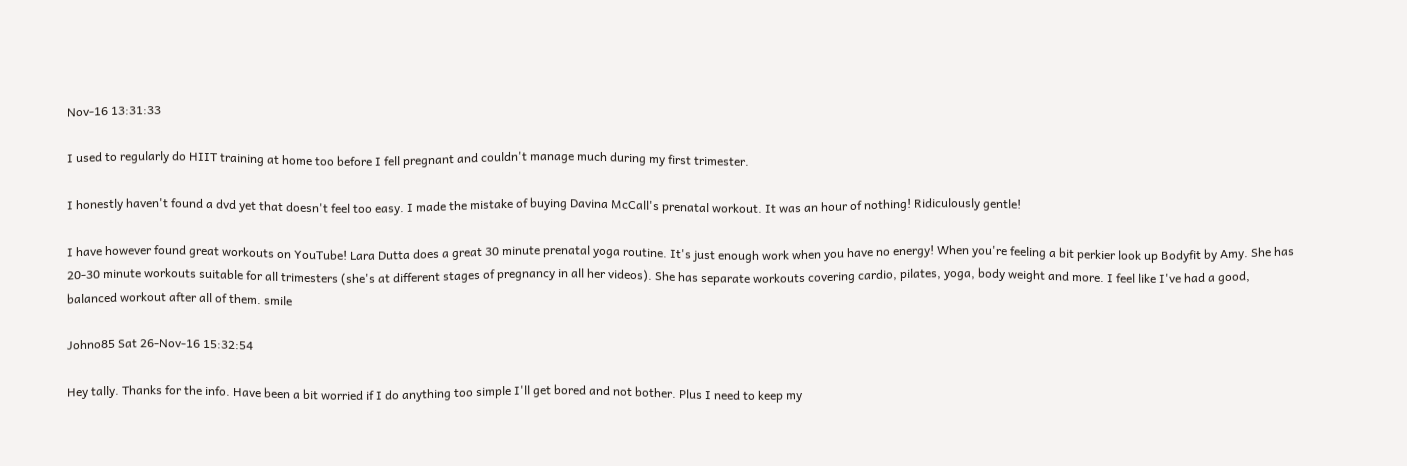Nov-16 13:31:33

I used to regularly do HIIT training at home too before I fell pregnant and couldn't manage much during my first trimester.

I honestly haven't found a dvd yet that doesn't feel too easy. I made the mistake of buying Davina McCall's prenatal workout. It was an hour of nothing! Ridiculously gentle!

I have however found great workouts on YouTube! Lara Dutta does a great 30 minute prenatal yoga routine. It's just enough work when you have no energy! When you're feeling a bit perkier look up Bodyfit by Amy. She has 20-30 minute workouts suitable for all trimesters (she's at different stages of pregnancy in all her videos). She has separate workouts covering cardio, pilates, yoga, body weight and more. I feel like I've had a good, balanced workout after all of them. smile

Johno85 Sat 26-Nov-16 15:32:54

Hey tally. Thanks for the info. Have been a bit worried if I do anything too simple I'll get bored and not bother. Plus I need to keep my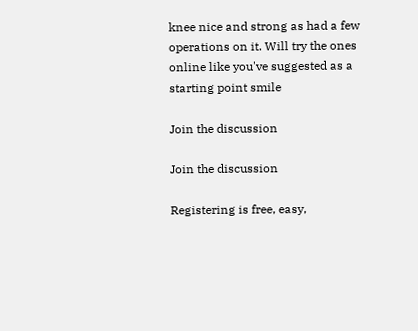knee nice and strong as had a few operations on it. Will try the ones online like you've suggested as a starting point smile

Join the discussion

Join the discussion

Registering is free, easy,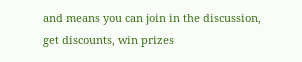and means you can join in the discussion, get discounts, win prizes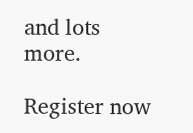and lots more.

Register now